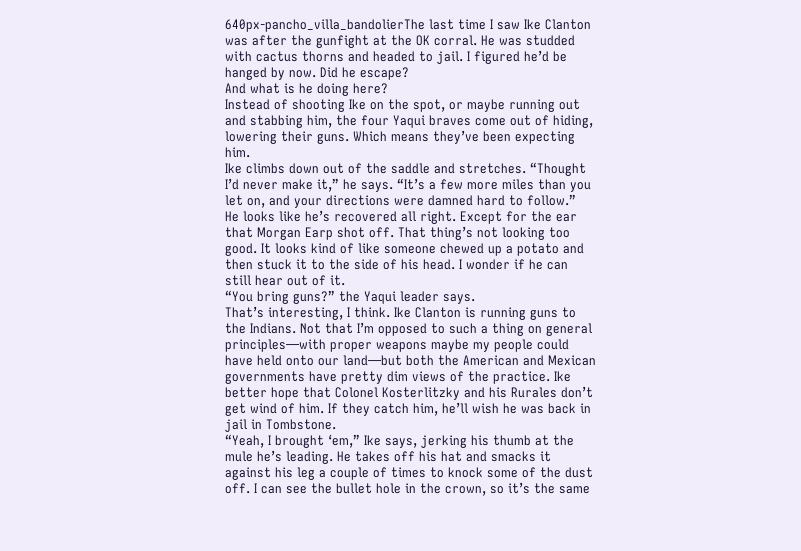640px-pancho_villa_bandolierThe last time I saw Ike Clanton was after the gunfight at the OK corral. He was studded with cactus thorns and headed to jail. I figured he’d be hanged by now. Did he escape?
And what is he doing here?
Instead of shooting Ike on the spot, or maybe running out and stabbing him, the four Yaqui braves come out of hiding, lowering their guns. Which means they’ve been expecting him.
Ike climbs down out of the saddle and stretches. “Thought I’d never make it,” he says. “It’s a few more miles than you let on, and your directions were damned hard to follow.”
He looks like he’s recovered all right. Except for the ear that Morgan Earp shot off. That thing’s not looking too good. It looks kind of like someone chewed up a potato and then stuck it to the side of his head. I wonder if he can still hear out of it.
“You bring guns?” the Yaqui leader says.
That’s interesting, I think. Ike Clanton is running guns to the Indians. Not that I’m opposed to such a thing on general principles—with proper weapons maybe my people could have held onto our land—but both the American and Mexican governments have pretty dim views of the practice. Ike better hope that Colonel Kosterlitzky and his Rurales don’t get wind of him. If they catch him, he’ll wish he was back in jail in Tombstone.
“Yeah, I brought ‘em,” Ike says, jerking his thumb at the mule he’s leading. He takes off his hat and smacks it against his leg a couple of times to knock some of the dust off. I can see the bullet hole in the crown, so it’s the same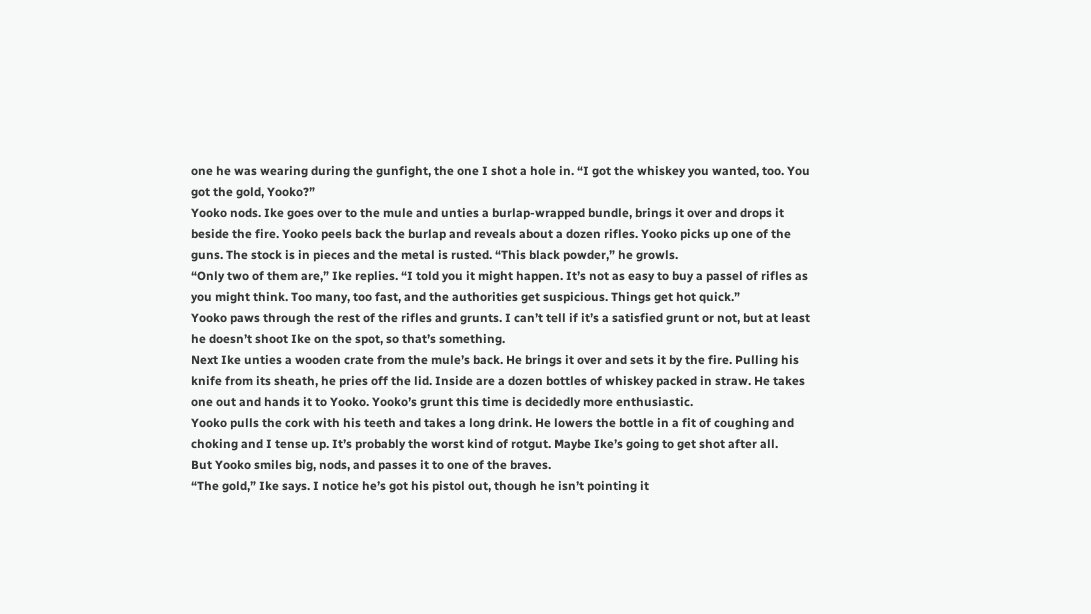one he was wearing during the gunfight, the one I shot a hole in. “I got the whiskey you wanted, too. You got the gold, Yooko?”
Yooko nods. Ike goes over to the mule and unties a burlap-wrapped bundle, brings it over and drops it beside the fire. Yooko peels back the burlap and reveals about a dozen rifles. Yooko picks up one of the guns. The stock is in pieces and the metal is rusted. “This black powder,” he growls.
“Only two of them are,” Ike replies. “I told you it might happen. It’s not as easy to buy a passel of rifles as you might think. Too many, too fast, and the authorities get suspicious. Things get hot quick.”
Yooko paws through the rest of the rifles and grunts. I can’t tell if it’s a satisfied grunt or not, but at least he doesn’t shoot Ike on the spot, so that’s something.
Next Ike unties a wooden crate from the mule’s back. He brings it over and sets it by the fire. Pulling his knife from its sheath, he pries off the lid. Inside are a dozen bottles of whiskey packed in straw. He takes one out and hands it to Yooko. Yooko’s grunt this time is decidedly more enthusiastic.
Yooko pulls the cork with his teeth and takes a long drink. He lowers the bottle in a fit of coughing and choking and I tense up. It’s probably the worst kind of rotgut. Maybe Ike’s going to get shot after all.
But Yooko smiles big, nods, and passes it to one of the braves.
“The gold,” Ike says. I notice he’s got his pistol out, though he isn’t pointing it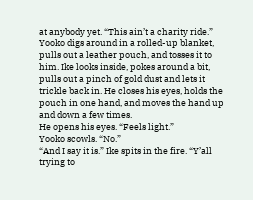at anybody yet. “This ain’t a charity ride.”
Yooko digs around in a rolled-up blanket, pulls out a leather pouch, and tosses it to him. Ike looks inside, pokes around a bit, pulls out a pinch of gold dust and lets it trickle back in. He closes his eyes, holds the pouch in one hand, and moves the hand up and down a few times.
He opens his eyes. “Feels light.”
Yooko scowls. “No.”
“And I say it is.” Ike spits in the fire. “Y’all trying to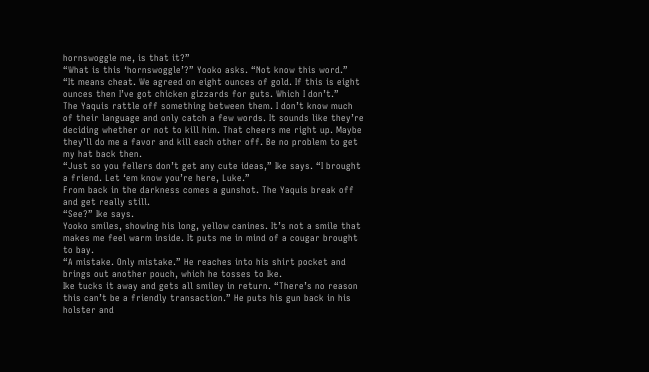hornswoggle me, is that it?”
“What is this ‘hornswoggle’?” Yooko asks. “Not know this word.”
“It means cheat. We agreed on eight ounces of gold. If this is eight ounces then I’ve got chicken gizzards for guts. Which I don’t.”
The Yaquis rattle off something between them. I don’t know much of their language and only catch a few words. It sounds like they’re deciding whether or not to kill him. That cheers me right up. Maybe they’ll do me a favor and kill each other off. Be no problem to get my hat back then.
“Just so you fellers don’t get any cute ideas,” Ike says. “I brought a friend. Let ‘em know you’re here, Luke.”
From back in the darkness comes a gunshot. The Yaquis break off and get really still.
“See?” Ike says.
Yooko smiles, showing his long, yellow canines. It’s not a smile that makes me feel warm inside. It puts me in mind of a cougar brought to bay.
“A mistake. Only mistake.” He reaches into his shirt pocket and brings out another pouch, which he tosses to Ike.
Ike tucks it away and gets all smiley in return. “There’s no reason this can’t be a friendly transaction.” He puts his gun back in his holster and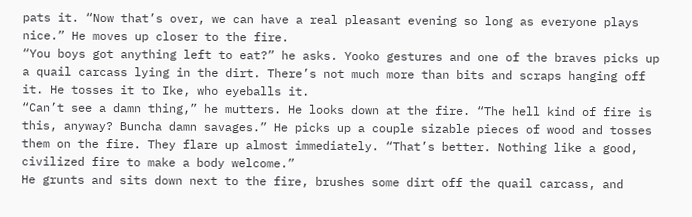pats it. “Now that’s over, we can have a real pleasant evening so long as everyone plays nice.” He moves up closer to the fire.
“You boys got anything left to eat?” he asks. Yooko gestures and one of the braves picks up a quail carcass lying in the dirt. There’s not much more than bits and scraps hanging off it. He tosses it to Ike, who eyeballs it.
“Can’t see a damn thing,” he mutters. He looks down at the fire. “The hell kind of fire is this, anyway? Buncha damn savages.” He picks up a couple sizable pieces of wood and tosses them on the fire. They flare up almost immediately. “That’s better. Nothing like a good, civilized fire to make a body welcome.”
He grunts and sits down next to the fire, brushes some dirt off the quail carcass, and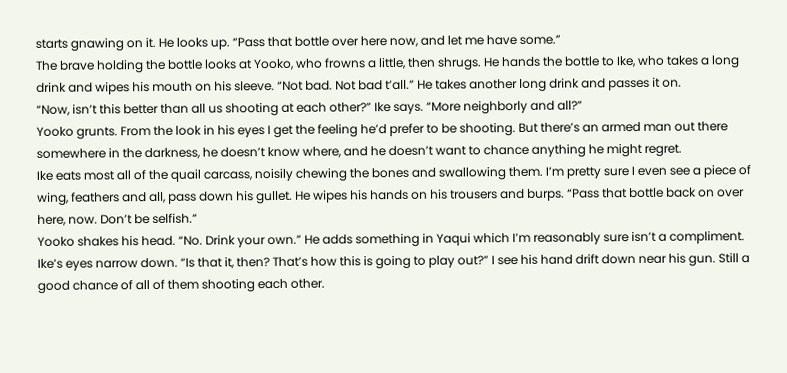starts gnawing on it. He looks up. “Pass that bottle over here now, and let me have some.”
The brave holding the bottle looks at Yooko, who frowns a little, then shrugs. He hands the bottle to Ike, who takes a long drink and wipes his mouth on his sleeve. “Not bad. Not bad t’all.” He takes another long drink and passes it on.
“Now, isn’t this better than all us shooting at each other?” Ike says. “More neighborly and all?”
Yooko grunts. From the look in his eyes I get the feeling he’d prefer to be shooting. But there’s an armed man out there somewhere in the darkness, he doesn’t know where, and he doesn’t want to chance anything he might regret.
Ike eats most all of the quail carcass, noisily chewing the bones and swallowing them. I’m pretty sure I even see a piece of wing, feathers and all, pass down his gullet. He wipes his hands on his trousers and burps. “Pass that bottle back on over here, now. Don’t be selfish.”
Yooko shakes his head. “No. Drink your own.” He adds something in Yaqui which I’m reasonably sure isn’t a compliment.
Ike’s eyes narrow down. “Is that it, then? That’s how this is going to play out?” I see his hand drift down near his gun. Still a good chance of all of them shooting each other.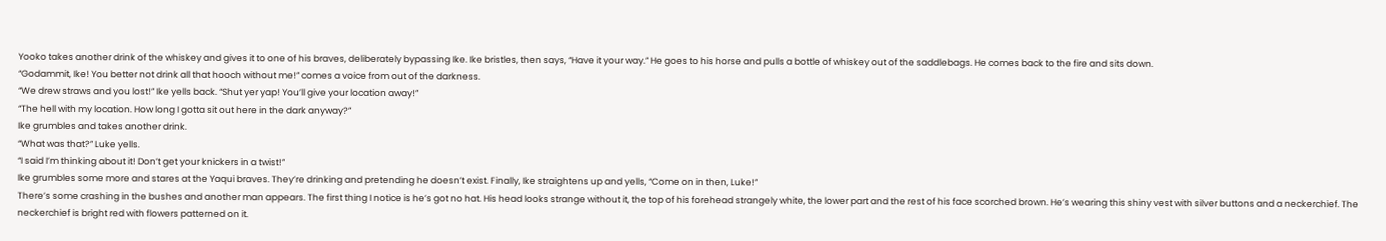Yooko takes another drink of the whiskey and gives it to one of his braves, deliberately bypassing Ike. Ike bristles, then says, “Have it your way.” He goes to his horse and pulls a bottle of whiskey out of the saddlebags. He comes back to the fire and sits down.
“Godammit, Ike! You better not drink all that hooch without me!” comes a voice from out of the darkness.
“We drew straws and you lost!” Ike yells back. “Shut yer yap! You’ll give your location away!”
“The hell with my location. How long I gotta sit out here in the dark anyway?”
Ike grumbles and takes another drink.
“What was that?” Luke yells.
“I said I’m thinking about it! Don’t get your knickers in a twist!”
Ike grumbles some more and stares at the Yaqui braves. They’re drinking and pretending he doesn’t exist. Finally, Ike straightens up and yells, “Come on in then, Luke!”
There’s some crashing in the bushes and another man appears. The first thing I notice is he’s got no hat. His head looks strange without it, the top of his forehead strangely white, the lower part and the rest of his face scorched brown. He’s wearing this shiny vest with silver buttons and a neckerchief. The neckerchief is bright red with flowers patterned on it.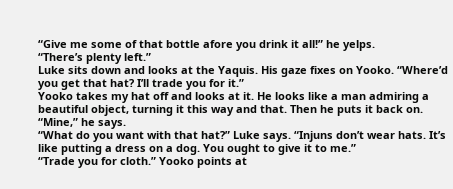“Give me some of that bottle afore you drink it all!” he yelps.
“There’s plenty left.”
Luke sits down and looks at the Yaquis. His gaze fixes on Yooko. “Where’d you get that hat? I’ll trade you for it.”
Yooko takes my hat off and looks at it. He looks like a man admiring a beautiful object, turning it this way and that. Then he puts it back on. “Mine,” he says.
“What do you want with that hat?” Luke says. “Injuns don’t wear hats. It’s like putting a dress on a dog. You ought to give it to me.”
“Trade you for cloth.” Yooko points at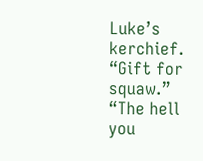Luke’s kerchief. “Gift for squaw.”
“The hell you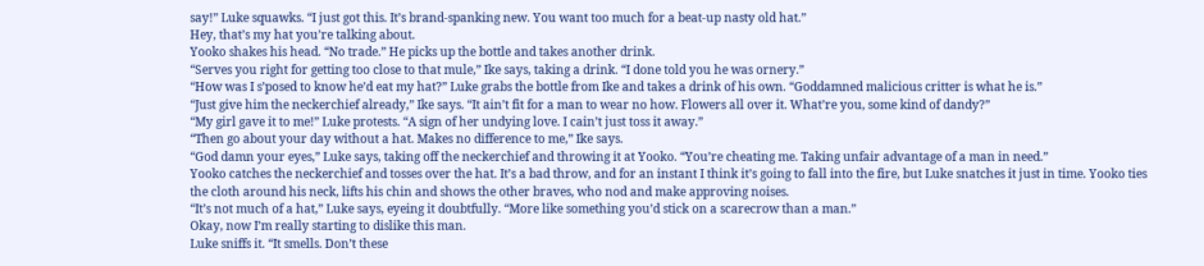say!” Luke squawks. “I just got this. It’s brand-spanking new. You want too much for a beat-up nasty old hat.”
Hey, that’s my hat you’re talking about.
Yooko shakes his head. “No trade.” He picks up the bottle and takes another drink.
“Serves you right for getting too close to that mule,” Ike says, taking a drink. “I done told you he was ornery.”
“How was I s’posed to know he’d eat my hat?” Luke grabs the bottle from Ike and takes a drink of his own. “Goddamned malicious critter is what he is.”
“Just give him the neckerchief already,” Ike says. “It ain’t fit for a man to wear no how. Flowers all over it. What’re you, some kind of dandy?”
“My girl gave it to me!” Luke protests. “A sign of her undying love. I cain’t just toss it away.”
“Then go about your day without a hat. Makes no difference to me,” Ike says.
“God damn your eyes,” Luke says, taking off the neckerchief and throwing it at Yooko. “You’re cheating me. Taking unfair advantage of a man in need.”
Yooko catches the neckerchief and tosses over the hat. It’s a bad throw, and for an instant I think it’s going to fall into the fire, but Luke snatches it just in time. Yooko ties the cloth around his neck, lifts his chin and shows the other braves, who nod and make approving noises.
“It’s not much of a hat,” Luke says, eyeing it doubtfully. “More like something you’d stick on a scarecrow than a man.”
Okay, now I’m really starting to dislike this man.
Luke sniffs it. “It smells. Don’t these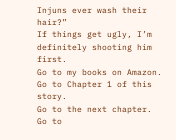Injuns ever wash their hair?”
If things get ugly, I’m definitely shooting him first.
Go to my books on Amazon.
Go to Chapter 1 of this story.
Go to the next chapter.
Go to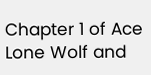Chapter 1 of Ace Lone Wolf and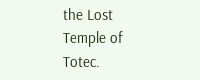the Lost Temple of Totec.